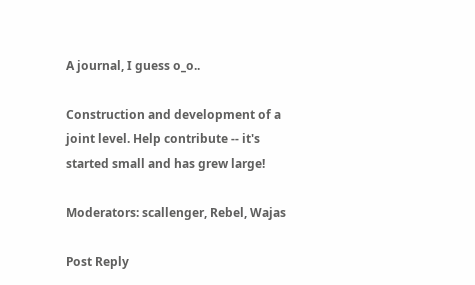A journal, I guess o_o..

Construction and development of a joint level. Help contribute -- it's started small and has grew large!

Moderators: scallenger, Rebel, Wajas

Post Reply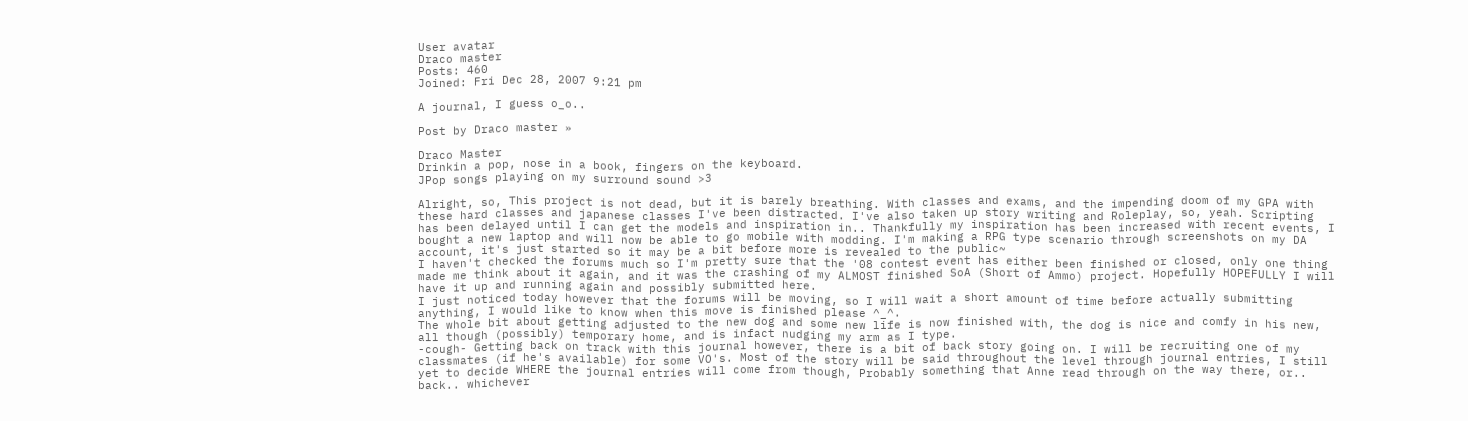User avatar
Draco master
Posts: 460
Joined: Fri Dec 28, 2007 9:21 pm

A journal, I guess o_o..

Post by Draco master »

Draco Master
Drinkin a pop, nose in a book, fingers on the keyboard.
JPop songs playing on my surround sound >3

Alright, so, This project is not dead, but it is barely breathing. With classes and exams, and the impending doom of my GPA with these hard classes and japanese classes I've been distracted. I've also taken up story writing and Roleplay, so, yeah. Scripting has been delayed until I can get the models and inspiration in.. Thankfully my inspiration has been increased with recent events, I bought a new laptop and will now be able to go mobile with modding. I'm making a RPG type scenario through screenshots on my DA account, it's just started so it may be a bit before more is revealed to the public~
I haven't checked the forums much so I'm pretty sure that the '08 contest event has either been finished or closed, only one thing made me think about it again, and it was the crashing of my ALMOST finished SoA (Short of Ammo) project. Hopefully HOPEFULLY I will have it up and running again and possibly submitted here.
I just noticed today however that the forums will be moving, so I will wait a short amount of time before actually submitting anything, I would like to know when this move is finished please ^_^.
The whole bit about getting adjusted to the new dog and some new life is now finished with, the dog is nice and comfy in his new, all though (possibly) temporary home, and is infact nudging my arm as I type.
-cough- Getting back on track with this journal however, there is a bit of back story going on. I will be recruiting one of my classmates (if he's available) for some VO's. Most of the story will be said throughout the level through journal entries, I still yet to decide WHERE the journal entries will come from though, Probably something that Anne read through on the way there, or.. back.. whichever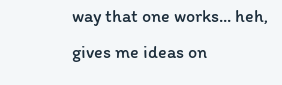way that one works... heh, gives me ideas on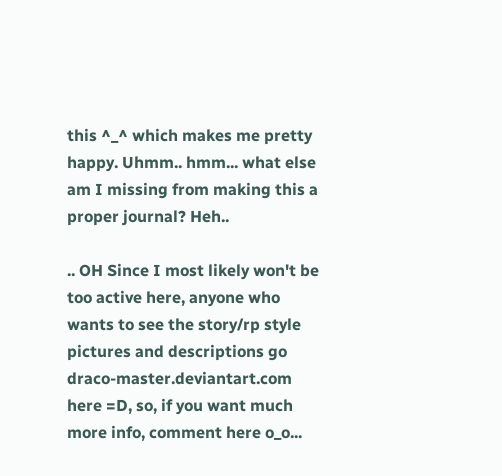this ^_^ which makes me pretty happy. Uhmm.. hmm... what else am I missing from making this a proper journal? Heh..

.. OH Since I most likely won't be too active here, anyone who wants to see the story/rp style pictures and descriptions go draco-master.deviantart.com here =D, so, if you want much more info, comment here o_o...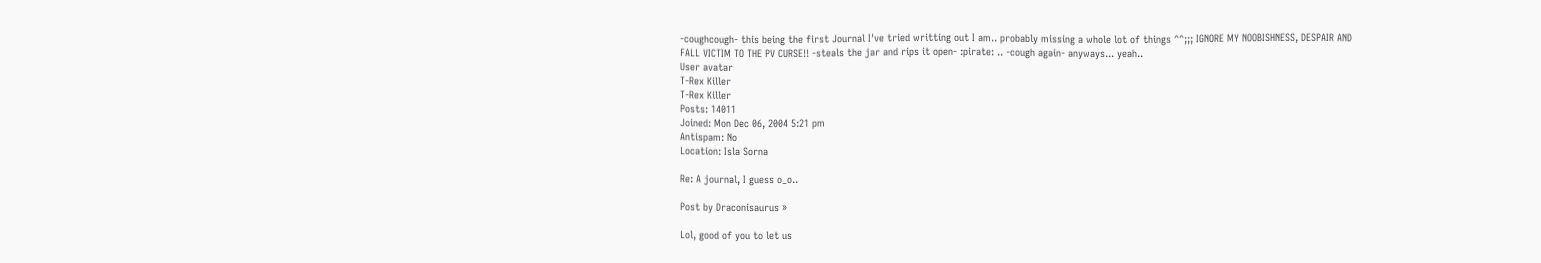-coughcough- this being the first Journal I've tried writting out I am.. probably missing a whole lot of things ^^;;; IGNORE MY NOOBISHNESS, DESPAIR AND FALL VICTIM TO THE PV CURSE!! -steals the jar and rips it open- :pirate: .. -cough again- anyways... yeah..
User avatar
T-Rex Killer
T-Rex Killer
Posts: 14011
Joined: Mon Dec 06, 2004 5:21 pm
Antispam: No
Location: Isla Sorna

Re: A journal, I guess o_o..

Post by Draconisaurus »

Lol, good of you to let us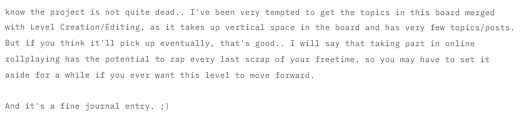know the project is not quite dead.. I've been very tempted to get the topics in this board merged with Level Creation/Editing, as it takes up vertical space in the board and has very few topics/posts. But if you think it'll pick up eventually, that's good.. I will say that taking part in online rollplaying has the potential to zap every last scrap of your freetime, so you may have to set it aside for a while if you ever want this level to move forward.

And it's a fine journal entry. ;)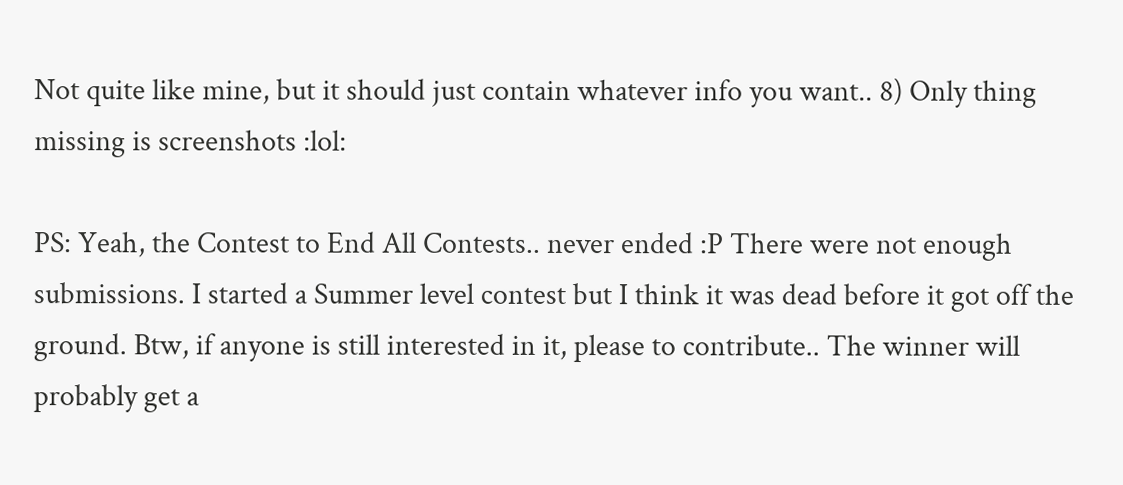Not quite like mine, but it should just contain whatever info you want.. 8) Only thing missing is screenshots :lol:

PS: Yeah, the Contest to End All Contests.. never ended :P There were not enough submissions. I started a Summer level contest but I think it was dead before it got off the ground. Btw, if anyone is still interested in it, please to contribute.. The winner will probably get a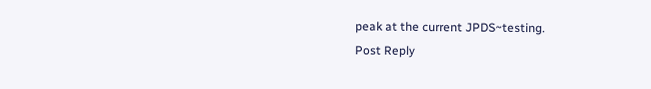peak at the current JPDS~testing.
Post Reply